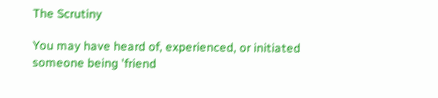The Scrutiny

You may have heard of, experienced, or initiated someone being 'friend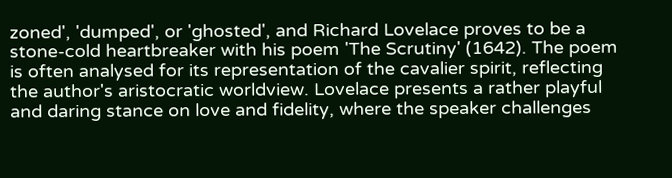zoned', 'dumped', or 'ghosted', and Richard Lovelace proves to be a stone-cold heartbreaker with his poem 'The Scrutiny' (1642). The poem is often analysed for its representation of the cavalier spirit, reflecting the author's aristocratic worldview. Lovelace presents a rather playful and daring stance on love and fidelity, where the speaker challenges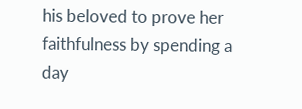his beloved to prove her faithfulness by spending a day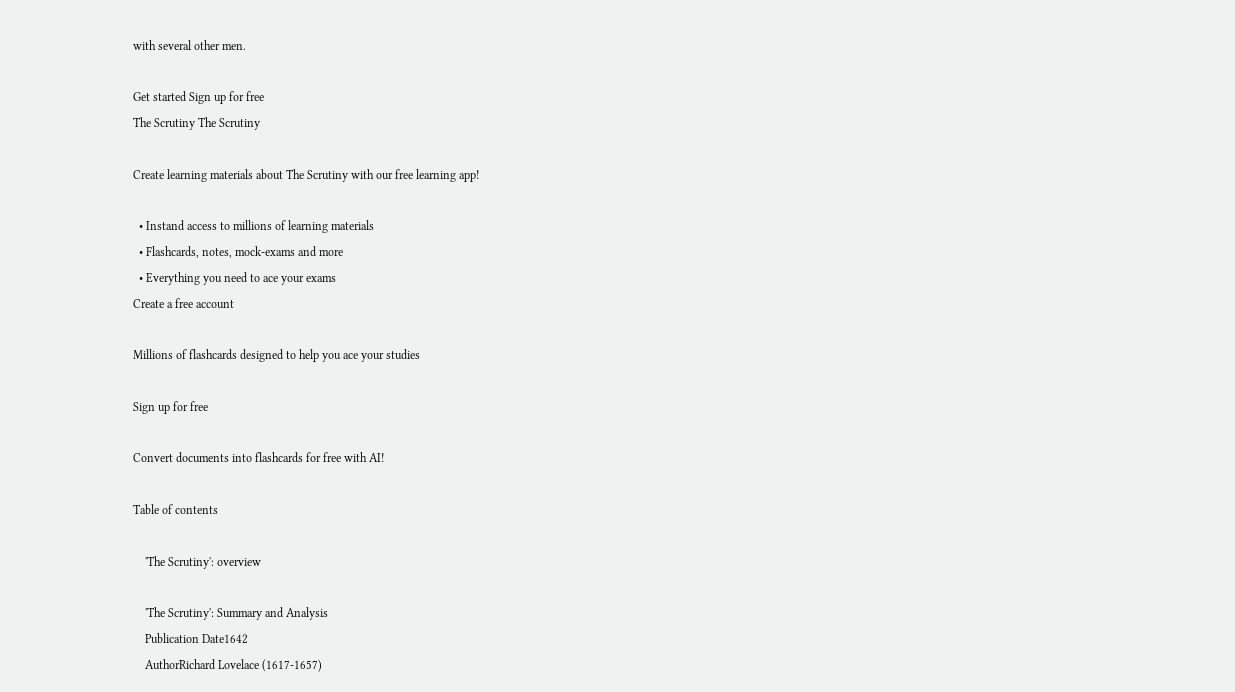with several other men.

Get started Sign up for free
The Scrutiny The Scrutiny

Create learning materials about The Scrutiny with our free learning app!

  • Instand access to millions of learning materials
  • Flashcards, notes, mock-exams and more
  • Everything you need to ace your exams
Create a free account

Millions of flashcards designed to help you ace your studies

Sign up for free

Convert documents into flashcards for free with AI!

Table of contents

    'The Scrutiny': overview

    'The Scrutiny': Summary and Analysis
    Publication Date1642
    AuthorRichard Lovelace (1617-1657)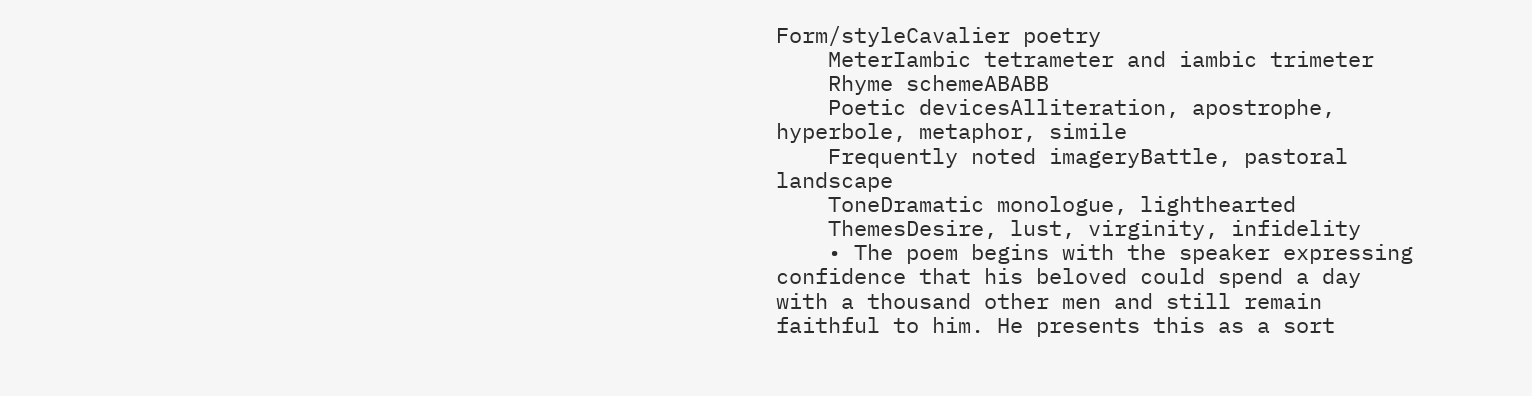Form/styleCavalier poetry
    MeterIambic tetrameter and iambic trimeter
    Rhyme schemeABABB
    Poetic devicesAlliteration, apostrophe, hyperbole, metaphor, simile
    Frequently noted imageryBattle, pastoral landscape
    ToneDramatic monologue, lighthearted
    ThemesDesire, lust, virginity, infidelity
    • The poem begins with the speaker expressing confidence that his beloved could spend a day with a thousand other men and still remain faithful to him. He presents this as a sort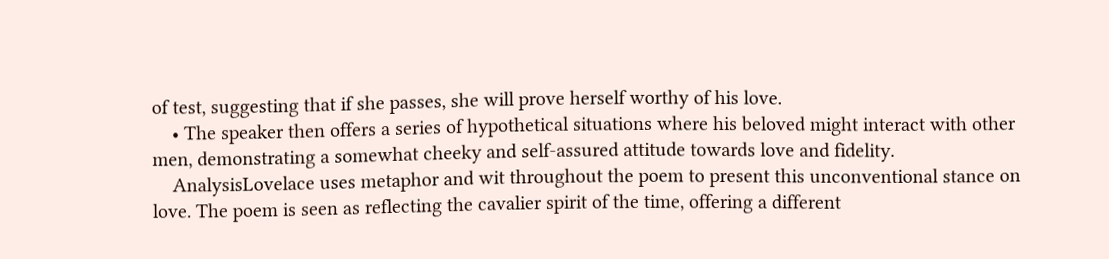of test, suggesting that if she passes, she will prove herself worthy of his love.
    • The speaker then offers a series of hypothetical situations where his beloved might interact with other men, demonstrating a somewhat cheeky and self-assured attitude towards love and fidelity.
    AnalysisLovelace uses metaphor and wit throughout the poem to present this unconventional stance on love. The poem is seen as reflecting the cavalier spirit of the time, offering a different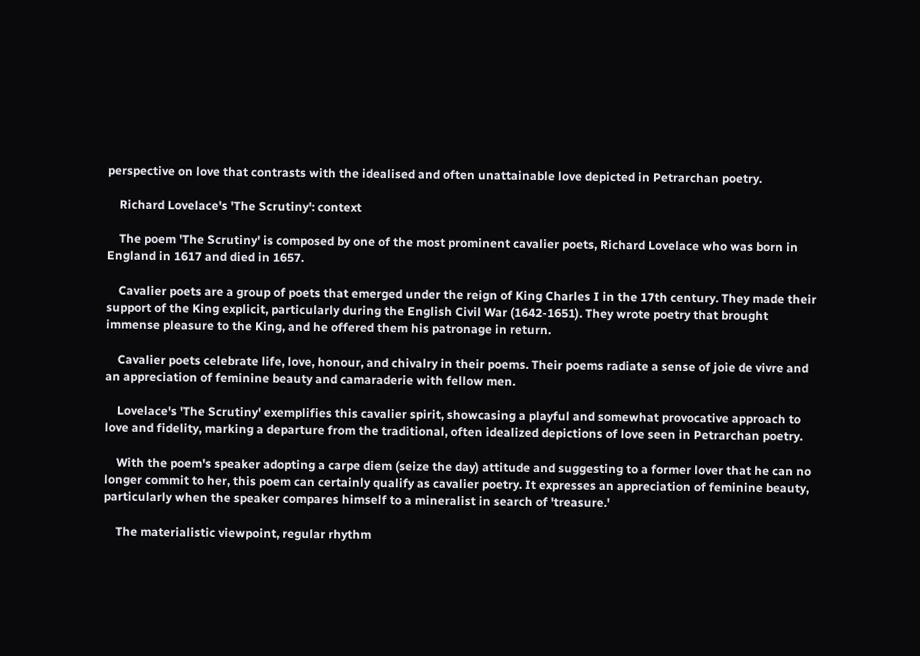perspective on love that contrasts with the idealised and often unattainable love depicted in Petrarchan poetry.

    Richard Lovelace's 'The Scrutiny': context

    The poem 'The Scrutiny' is composed by one of the most prominent cavalier poets, Richard Lovelace who was born in England in 1617 and died in 1657.

    Cavalier poets are a group of poets that emerged under the reign of King Charles I in the 17th century. They made their support of the King explicit, particularly during the English Civil War (1642-1651). They wrote poetry that brought immense pleasure to the King, and he offered them his patronage in return.

    Cavalier poets celebrate life, love, honour, and chivalry in their poems. Their poems radiate a sense of joie de vivre and an appreciation of feminine beauty and camaraderie with fellow men.

    Lovelace's 'The Scrutiny' exemplifies this cavalier spirit, showcasing a playful and somewhat provocative approach to love and fidelity, marking a departure from the traditional, often idealized depictions of love seen in Petrarchan poetry.

    With the poem's speaker adopting a carpe diem (seize the day) attitude and suggesting to a former lover that he can no longer commit to her, this poem can certainly qualify as cavalier poetry. It expresses an appreciation of feminine beauty, particularly when the speaker compares himself to a mineralist in search of 'treasure.'

    The materialistic viewpoint, regular rhythm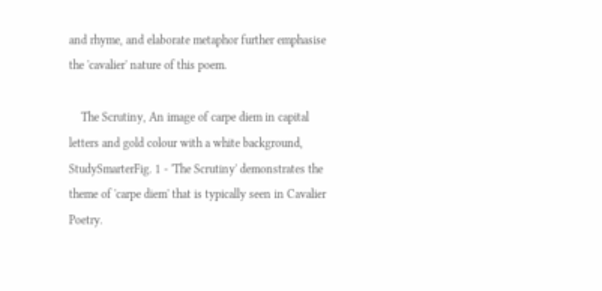and rhyme, and elaborate metaphor further emphasise the 'cavalier' nature of this poem.

    The Scrutiny, An image of carpe diem in capital letters and gold colour with a white background, StudySmarterFig. 1 - 'The Scrutiny' demonstrates the theme of 'carpe diem' that is typically seen in Cavalier Poetry.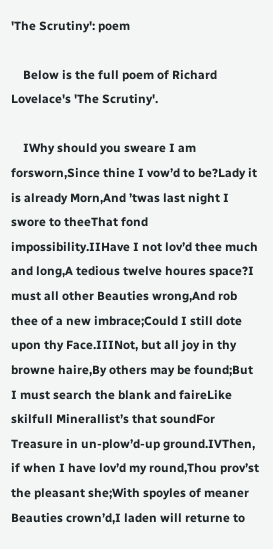'The Scrutiny': poem

    Below is the full poem of Richard Lovelace's 'The Scrutiny'.

    IWhy should you sweare I am forsworn,Since thine I vow’d to be?Lady it is already Morn,And ’twas last night I swore to theeThat fond impossibility.IIHave I not lov’d thee much and long,A tedious twelve houres space?I must all other Beauties wrong,And rob thee of a new imbrace;Could I still dote upon thy Face.IIINot, but all joy in thy browne haire,By others may be found;But I must search the blank and faireLike skilfull Minerallist’s that soundFor Treasure in un-plow’d-up ground.IVThen, if when I have lov’d my round,Thou prov’st the pleasant she;With spoyles of meaner Beauties crown’d,I laden will returne to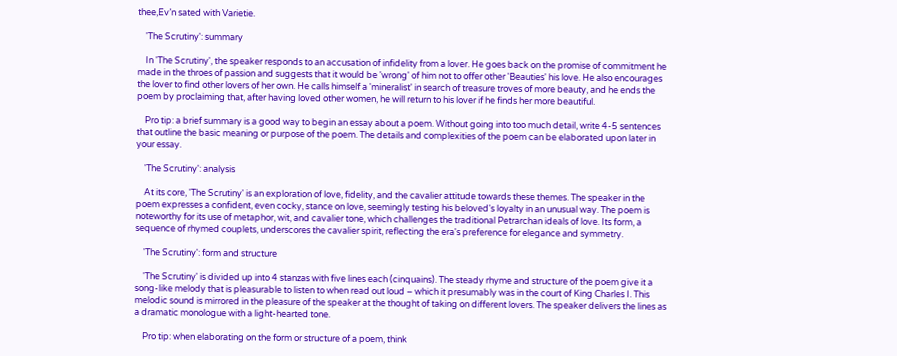thee,Ev’n sated with Varietie.

    'The Scrutiny': summary

    In 'The Scrutiny', the speaker responds to an accusation of infidelity from a lover. He goes back on the promise of commitment he made in the throes of passion and suggests that it would be 'wrong' of him not to offer other 'Beauties' his love. He also encourages the lover to find other lovers of her own. He calls himself a 'mineralist' in search of treasure troves of more beauty, and he ends the poem by proclaiming that, after having loved other women, he will return to his lover if he finds her more beautiful.

    Pro tip: a brief summary is a good way to begin an essay about a poem. Without going into too much detail, write 4-5 sentences that outline the basic meaning or purpose of the poem. The details and complexities of the poem can be elaborated upon later in your essay.

    'The Scrutiny': analysis

    At its core, 'The Scrutiny' is an exploration of love, fidelity, and the cavalier attitude towards these themes. The speaker in the poem expresses a confident, even cocky, stance on love, seemingly testing his beloved's loyalty in an unusual way. The poem is noteworthy for its use of metaphor, wit, and cavalier tone, which challenges the traditional Petrarchan ideals of love. Its form, a sequence of rhymed couplets, underscores the cavalier spirit, reflecting the era's preference for elegance and symmetry.

    'The Scrutiny': form and structure

    'The Scrutiny' is divided up into 4 stanzas with five lines each (cinquains). The steady rhyme and structure of the poem give it a song-like melody that is pleasurable to listen to when read out loud – which it presumably was in the court of King Charles I. This melodic sound is mirrored in the pleasure of the speaker at the thought of taking on different lovers. The speaker delivers the lines as a dramatic monologue with a light-hearted tone.

    Pro tip: when elaborating on the form or structure of a poem, think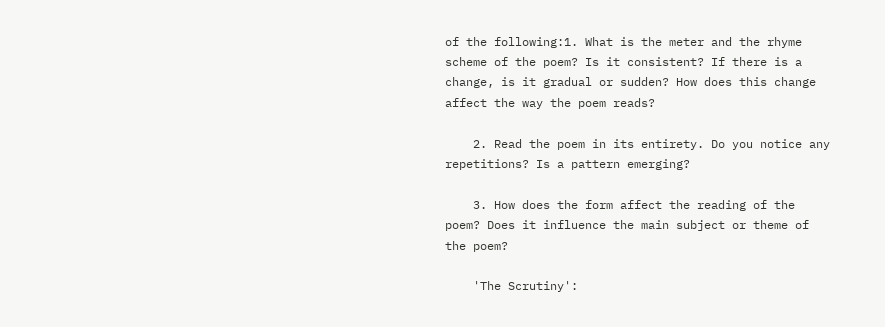of the following:1. What is the meter and the rhyme scheme of the poem? Is it consistent? If there is a change, is it gradual or sudden? How does this change affect the way the poem reads?

    2. Read the poem in its entirety. Do you notice any repetitions? Is a pattern emerging?

    3. How does the form affect the reading of the poem? Does it influence the main subject or theme of the poem?

    'The Scrutiny':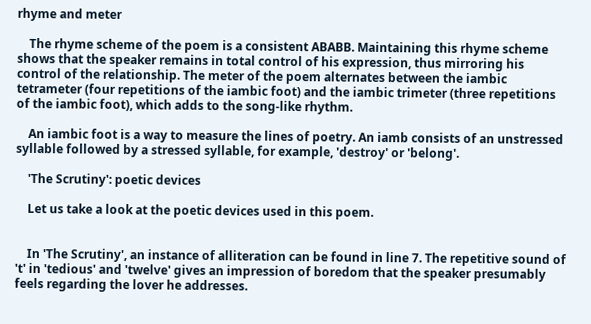rhyme and meter

    The rhyme scheme of the poem is a consistent ABABB. Maintaining this rhyme scheme shows that the speaker remains in total control of his expression, thus mirroring his control of the relationship. The meter of the poem alternates between the iambic tetrameter (four repetitions of the iambic foot) and the iambic trimeter (three repetitions of the iambic foot), which adds to the song-like rhythm.

    An iambic foot is a way to measure the lines of poetry. An iamb consists of an unstressed syllable followed by a stressed syllable, for example, 'destroy' or 'belong'.

    'The Scrutiny': poetic devices

    Let us take a look at the poetic devices used in this poem.


    In 'The Scrutiny', an instance of alliteration can be found in line 7. The repetitive sound of 't' in 'tedious' and 'twelve' gives an impression of boredom that the speaker presumably feels regarding the lover he addresses.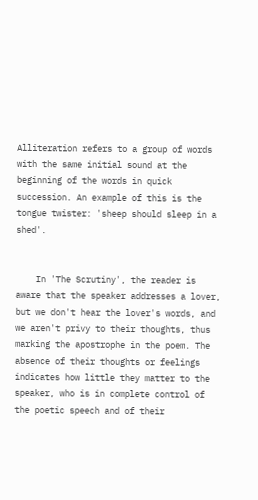Alliteration refers to a group of words with the same initial sound at the beginning of the words in quick succession. An example of this is the tongue twister: 'sheep should sleep in a shed'.


    In 'The Scrutiny', the reader is aware that the speaker addresses a lover, but we don't hear the lover's words, and we aren't privy to their thoughts, thus marking the apostrophe in the poem. The absence of their thoughts or feelings indicates how little they matter to the speaker, who is in complete control of the poetic speech and of their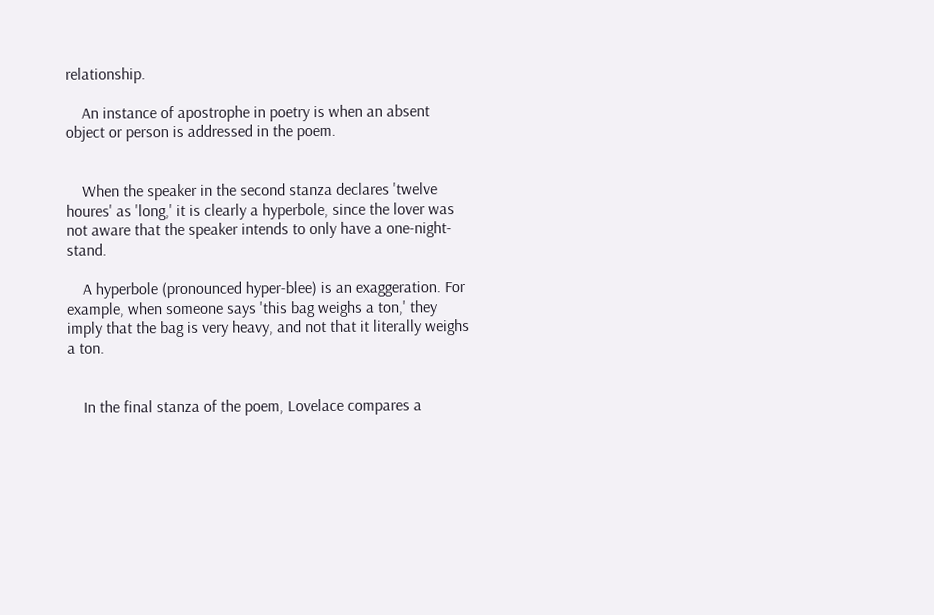relationship.

    An instance of apostrophe in poetry is when an absent object or person is addressed in the poem.


    When the speaker in the second stanza declares 'twelve houres' as 'long,' it is clearly a hyperbole, since the lover was not aware that the speaker intends to only have a one-night-stand.

    A hyperbole (pronounced hyper-blee) is an exaggeration. For example, when someone says 'this bag weighs a ton,' they imply that the bag is very heavy, and not that it literally weighs a ton.


    In the final stanza of the poem, Lovelace compares a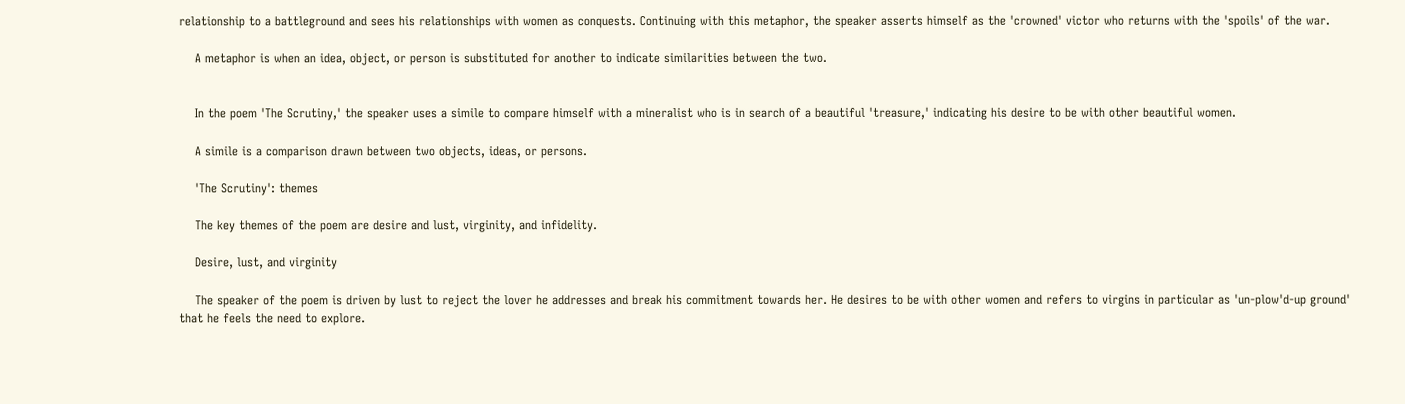relationship to a battleground and sees his relationships with women as conquests. Continuing with this metaphor, the speaker asserts himself as the 'crowned' victor who returns with the 'spoils' of the war.

    A metaphor is when an idea, object, or person is substituted for another to indicate similarities between the two.


    In the poem 'The Scrutiny,' the speaker uses a simile to compare himself with a mineralist who is in search of a beautiful 'treasure,' indicating his desire to be with other beautiful women.

    A simile is a comparison drawn between two objects, ideas, or persons.

    'The Scrutiny': themes

    The key themes of the poem are desire and lust, virginity, and infidelity.

    Desire, lust, and virginity

    The speaker of the poem is driven by lust to reject the lover he addresses and break his commitment towards her. He desires to be with other women and refers to virgins in particular as 'un-plow'd-up ground' that he feels the need to explore.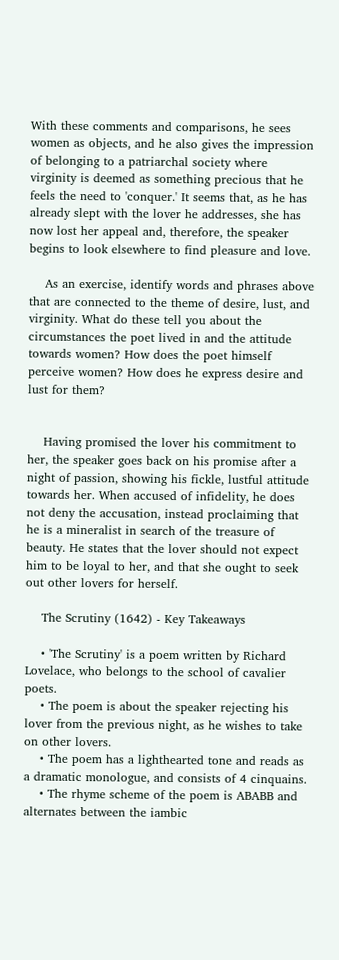With these comments and comparisons, he sees women as objects, and he also gives the impression of belonging to a patriarchal society where virginity is deemed as something precious that he feels the need to 'conquer.' It seems that, as he has already slept with the lover he addresses, she has now lost her appeal and, therefore, the speaker begins to look elsewhere to find pleasure and love.

    As an exercise, identify words and phrases above that are connected to the theme of desire, lust, and virginity. What do these tell you about the circumstances the poet lived in and the attitude towards women? How does the poet himself perceive women? How does he express desire and lust for them?


    Having promised the lover his commitment to her, the speaker goes back on his promise after a night of passion, showing his fickle, lustful attitude towards her. When accused of infidelity, he does not deny the accusation, instead proclaiming that he is a mineralist in search of the treasure of beauty. He states that the lover should not expect him to be loyal to her, and that she ought to seek out other lovers for herself.

    The Scrutiny (1642) - Key Takeaways

    • 'The Scrutiny' is a poem written by Richard Lovelace, who belongs to the school of cavalier poets.
    • The poem is about the speaker rejecting his lover from the previous night, as he wishes to take on other lovers.
    • The poem has a lighthearted tone and reads as a dramatic monologue, and consists of 4 cinquains.
    • The rhyme scheme of the poem is ABABB and alternates between the iambic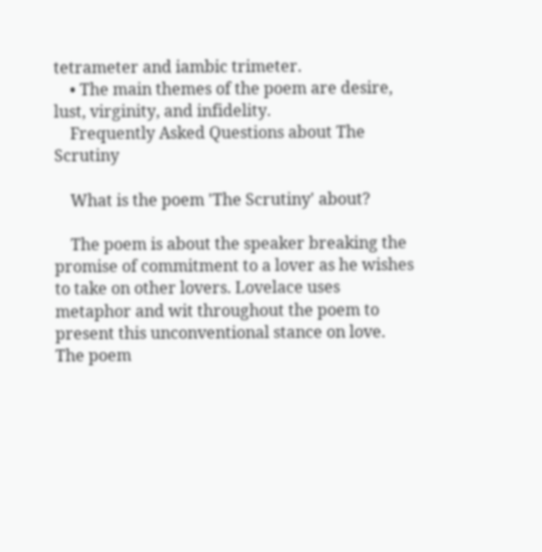tetrameter and iambic trimeter.
    • The main themes of the poem are desire, lust, virginity, and infidelity.
    Frequently Asked Questions about The Scrutiny

    What is the poem 'The Scrutiny' about?

    The poem is about the speaker breaking the promise of commitment to a lover as he wishes to take on other lovers. Lovelace uses metaphor and wit throughout the poem to present this unconventional stance on love. The poem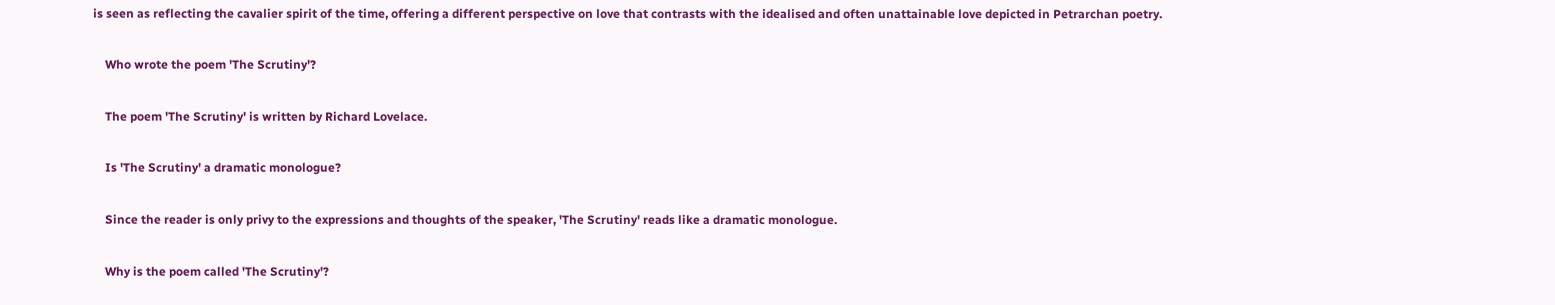is seen as reflecting the cavalier spirit of the time, offering a different perspective on love that contrasts with the idealised and often unattainable love depicted in Petrarchan poetry.

    Who wrote the poem 'The Scrutiny'?

    The poem 'The Scrutiny' is written by Richard Lovelace.

    Is 'The Scrutiny' a dramatic monologue?

    Since the reader is only privy to the expressions and thoughts of the speaker, 'The Scrutiny' reads like a dramatic monologue.

    Why is the poem called 'The Scrutiny'?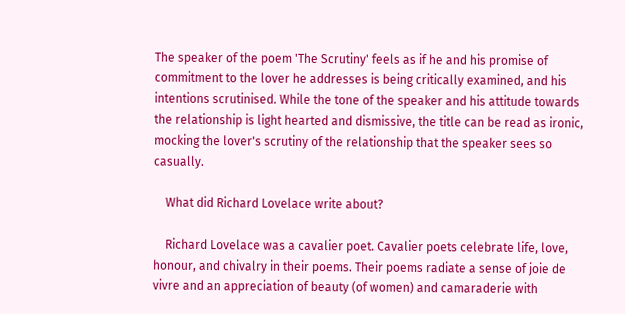The speaker of the poem 'The Scrutiny' feels as if he and his promise of commitment to the lover he addresses is being critically examined, and his intentions scrutinised. While the tone of the speaker and his attitude towards the relationship is light hearted and dismissive, the title can be read as ironic, mocking the lover's scrutiny of the relationship that the speaker sees so casually.

    What did Richard Lovelace write about?

    Richard Lovelace was a cavalier poet. Cavalier poets celebrate life, love, honour, and chivalry in their poems. Their poems radiate a sense of joie de vivre and an appreciation of beauty (of women) and camaraderie with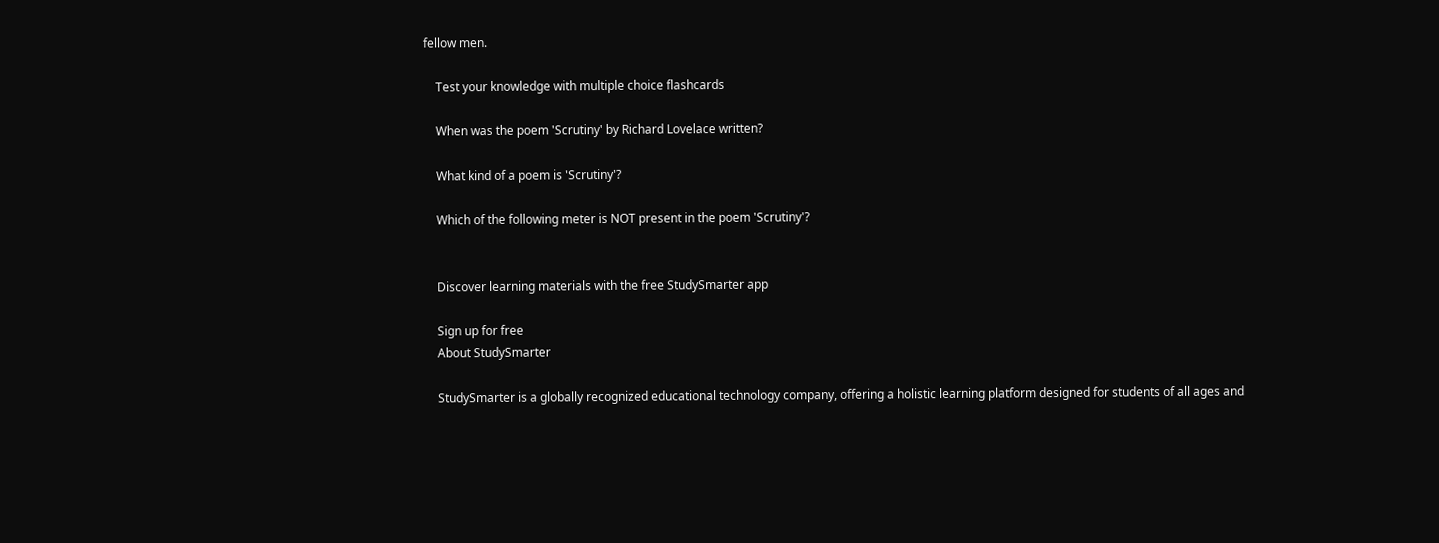fellow men.

    Test your knowledge with multiple choice flashcards

    When was the poem 'Scrutiny' by Richard Lovelace written?

    What kind of a poem is 'Scrutiny'?

    Which of the following meter is NOT present in the poem 'Scrutiny'?


    Discover learning materials with the free StudySmarter app

    Sign up for free
    About StudySmarter

    StudySmarter is a globally recognized educational technology company, offering a holistic learning platform designed for students of all ages and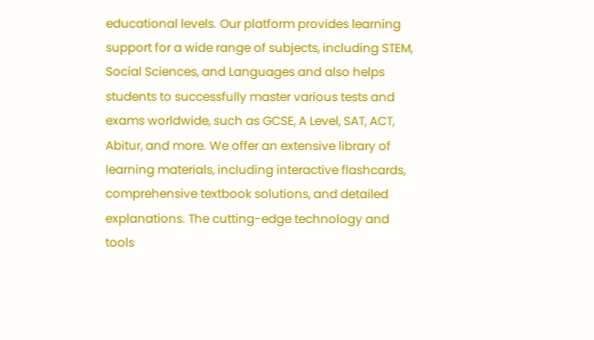educational levels. Our platform provides learning support for a wide range of subjects, including STEM, Social Sciences, and Languages and also helps students to successfully master various tests and exams worldwide, such as GCSE, A Level, SAT, ACT, Abitur, and more. We offer an extensive library of learning materials, including interactive flashcards, comprehensive textbook solutions, and detailed explanations. The cutting-edge technology and tools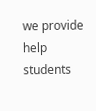we provide help students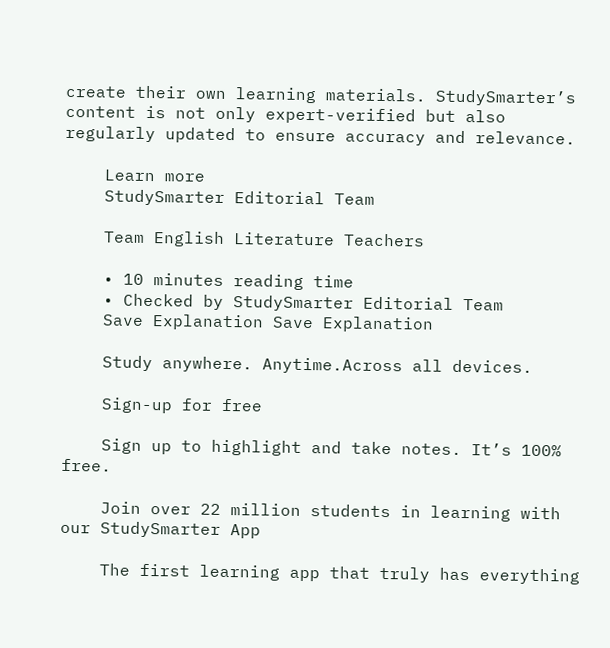create their own learning materials. StudySmarter’s content is not only expert-verified but also regularly updated to ensure accuracy and relevance.

    Learn more
    StudySmarter Editorial Team

    Team English Literature Teachers

    • 10 minutes reading time
    • Checked by StudySmarter Editorial Team
    Save Explanation Save Explanation

    Study anywhere. Anytime.Across all devices.

    Sign-up for free

    Sign up to highlight and take notes. It’s 100% free.

    Join over 22 million students in learning with our StudySmarter App

    The first learning app that truly has everything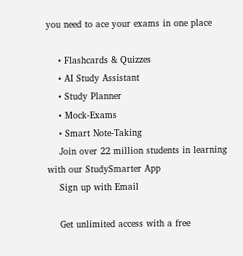you need to ace your exams in one place

    • Flashcards & Quizzes
    • AI Study Assistant
    • Study Planner
    • Mock-Exams
    • Smart Note-Taking
    Join over 22 million students in learning with our StudySmarter App
    Sign up with Email

    Get unlimited access with a free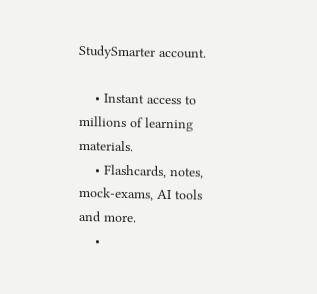StudySmarter account.

    • Instant access to millions of learning materials.
    • Flashcards, notes, mock-exams, AI tools and more.
    •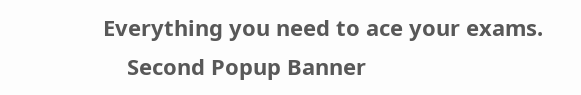Everything you need to ace your exams.
    Second Popup Banner